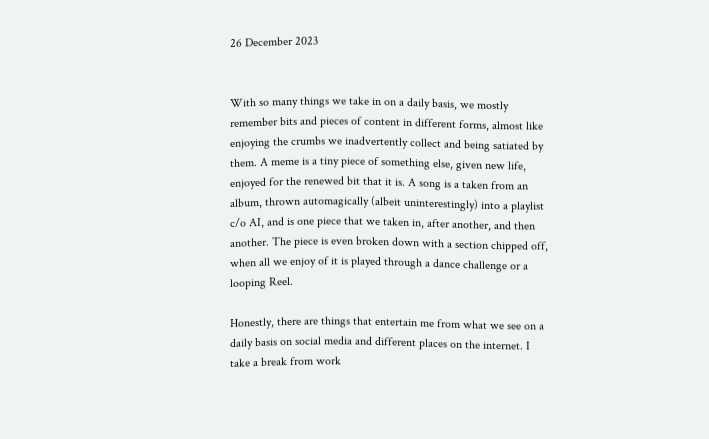26 December 2023


With so many things we take in on a daily basis, we mostly remember bits and pieces of content in different forms, almost like enjoying the crumbs we inadvertently collect and being satiated by them. A meme is a tiny piece of something else, given new life, enjoyed for the renewed bit that it is. A song is a taken from an album, thrown automagically (albeit uninterestingly) into a playlist c/o AI, and is one piece that we taken in, after another, and then another. The piece is even broken down with a section chipped off, when all we enjoy of it is played through a dance challenge or a looping Reel.

Honestly, there are things that entertain me from what we see on a daily basis on social media and different places on the internet. I take a break from work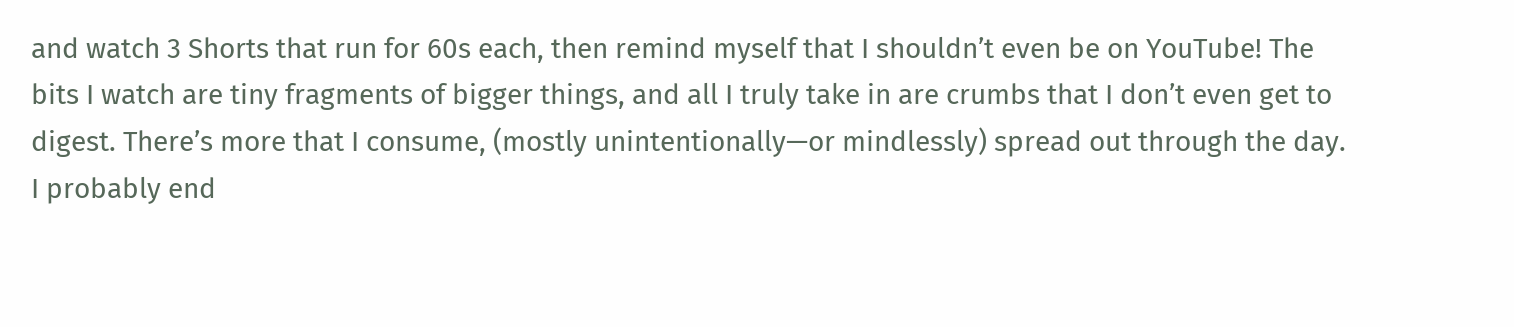and watch 3 Shorts that run for 60s each, then remind myself that I shouldn’t even be on YouTube! The bits I watch are tiny fragments of bigger things, and all I truly take in are crumbs that I don’t even get to digest. There’s more that I consume, (mostly unintentionally—or mindlessly) spread out through the day. I probably end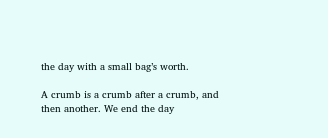the day with a small bag’s worth.

A crumb is a crumb after a crumb, and then another. We end the day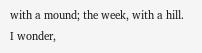with a mound; the week, with a hill. I wonder,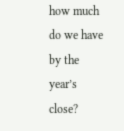how much do we have by the year’s close?